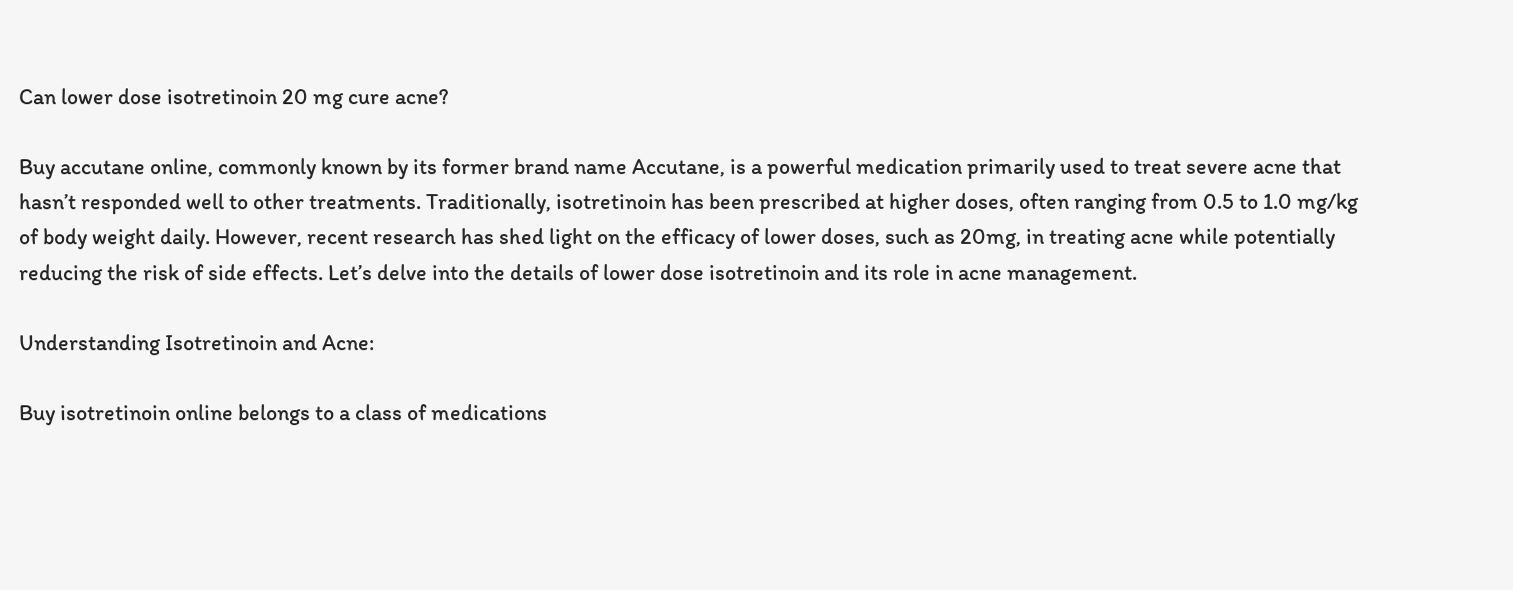Can lower dose isotretinoin 20 mg cure acne?

Buy accutane online, commonly known by its former brand name Accutane, is a powerful medication primarily used to treat severe acne that hasn’t responded well to other treatments. Traditionally, isotretinoin has been prescribed at higher doses, often ranging from 0.5 to 1.0 mg/kg of body weight daily. However, recent research has shed light on the efficacy of lower doses, such as 20mg, in treating acne while potentially reducing the risk of side effects. Let’s delve into the details of lower dose isotretinoin and its role in acne management.

Understanding Isotretinoin and Acne:

Buy isotretinoin online belongs to a class of medications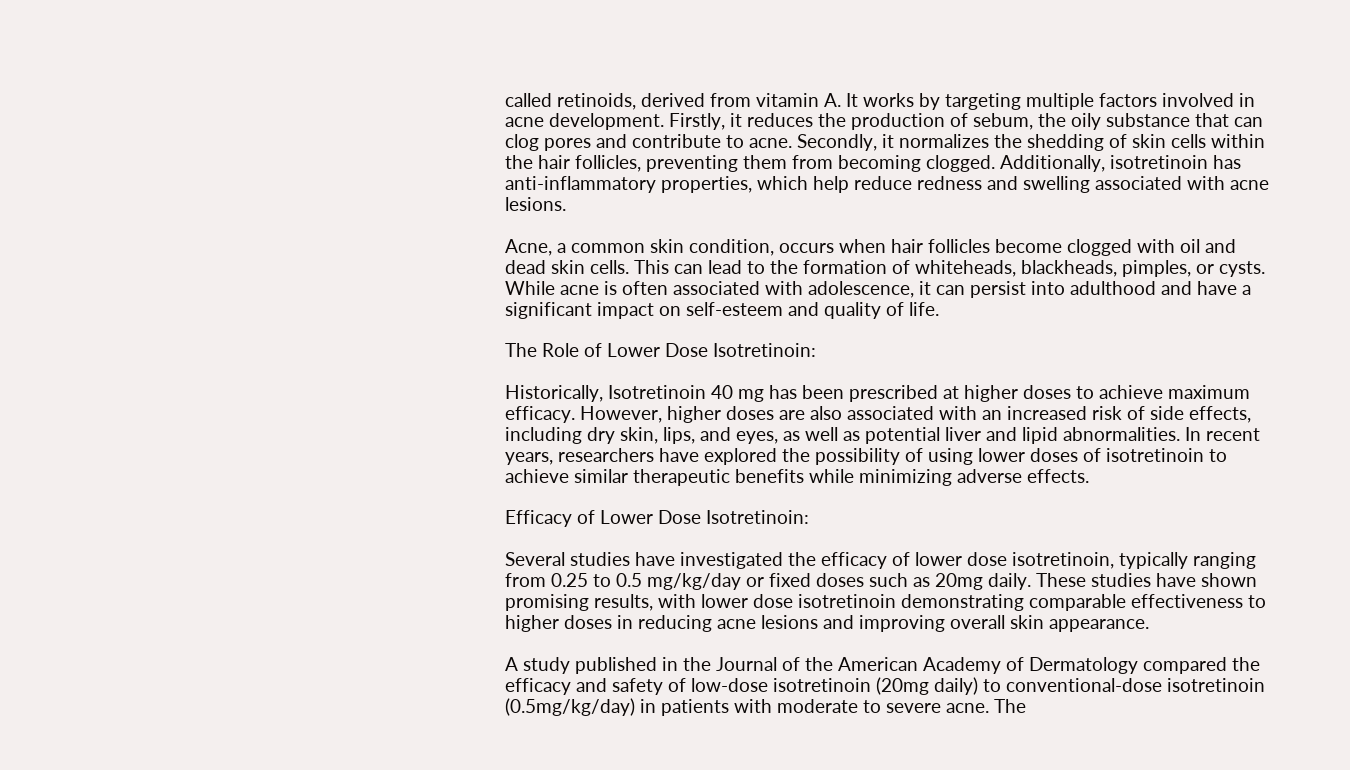called retinoids, derived from vitamin A. It works by targeting multiple factors involved in acne development. Firstly, it reduces the production of sebum, the oily substance that can clog pores and contribute to acne. Secondly, it normalizes the shedding of skin cells within the hair follicles, preventing them from becoming clogged. Additionally, isotretinoin has anti-inflammatory properties, which help reduce redness and swelling associated with acne lesions.

Acne, a common skin condition, occurs when hair follicles become clogged with oil and dead skin cells. This can lead to the formation of whiteheads, blackheads, pimples, or cysts. While acne is often associated with adolescence, it can persist into adulthood and have a significant impact on self-esteem and quality of life.

The Role of Lower Dose Isotretinoin:

Historically, Isotretinoin 40 mg has been prescribed at higher doses to achieve maximum efficacy. However, higher doses are also associated with an increased risk of side effects, including dry skin, lips, and eyes, as well as potential liver and lipid abnormalities. In recent years, researchers have explored the possibility of using lower doses of isotretinoin to achieve similar therapeutic benefits while minimizing adverse effects.

Efficacy of Lower Dose Isotretinoin:

Several studies have investigated the efficacy of lower dose isotretinoin, typically ranging from 0.25 to 0.5 mg/kg/day or fixed doses such as 20mg daily. These studies have shown promising results, with lower dose isotretinoin demonstrating comparable effectiveness to higher doses in reducing acne lesions and improving overall skin appearance.

A study published in the Journal of the American Academy of Dermatology compared the efficacy and safety of low-dose isotretinoin (20mg daily) to conventional-dose isotretinoin (0.5mg/kg/day) in patients with moderate to severe acne. The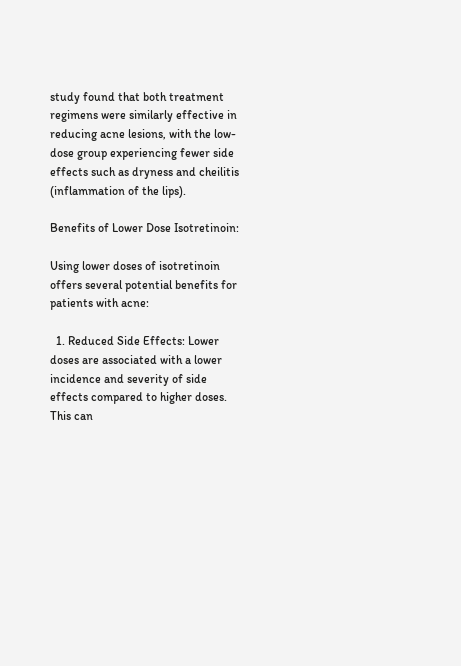study found that both treatment regimens were similarly effective in reducing acne lesions, with the low-dose group experiencing fewer side effects such as dryness and cheilitis (inflammation of the lips).

Benefits of Lower Dose Isotretinoin:

Using lower doses of isotretinoin offers several potential benefits for patients with acne:

  1. Reduced Side Effects: Lower doses are associated with a lower incidence and severity of side effects compared to higher doses. This can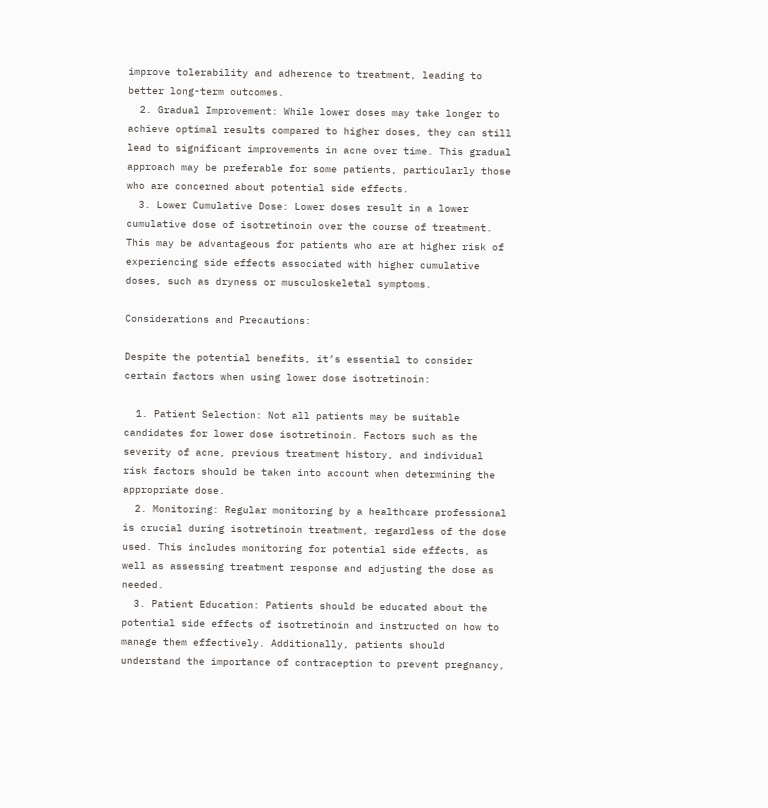improve tolerability and adherence to treatment, leading to better long-term outcomes.
  2. Gradual Improvement: While lower doses may take longer to achieve optimal results compared to higher doses, they can still lead to significant improvements in acne over time. This gradual approach may be preferable for some patients, particularly those who are concerned about potential side effects.
  3. Lower Cumulative Dose: Lower doses result in a lower cumulative dose of isotretinoin over the course of treatment. This may be advantageous for patients who are at higher risk of experiencing side effects associated with higher cumulative doses, such as dryness or musculoskeletal symptoms.

Considerations and Precautions:

Despite the potential benefits, it’s essential to consider certain factors when using lower dose isotretinoin:

  1. Patient Selection: Not all patients may be suitable candidates for lower dose isotretinoin. Factors such as the severity of acne, previous treatment history, and individual risk factors should be taken into account when determining the appropriate dose.
  2. Monitoring: Regular monitoring by a healthcare professional is crucial during isotretinoin treatment, regardless of the dose used. This includes monitoring for potential side effects, as well as assessing treatment response and adjusting the dose as needed.
  3. Patient Education: Patients should be educated about the potential side effects of isotretinoin and instructed on how to manage them effectively. Additionally, patients should understand the importance of contraception to prevent pregnancy,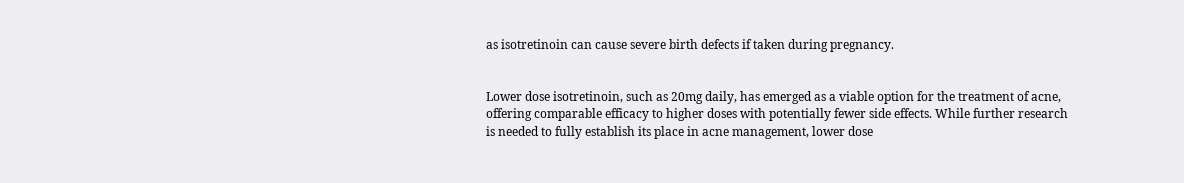as isotretinoin can cause severe birth defects if taken during pregnancy.


Lower dose isotretinoin, such as 20mg daily, has emerged as a viable option for the treatment of acne, offering comparable efficacy to higher doses with potentially fewer side effects. While further research is needed to fully establish its place in acne management, lower dose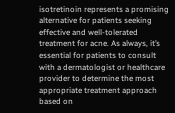isotretinoin represents a promising alternative for patients seeking effective and well-tolerated treatment for acne. As always, it’s essential for patients to consult with a dermatologist or healthcare provider to determine the most appropriate treatment approach based on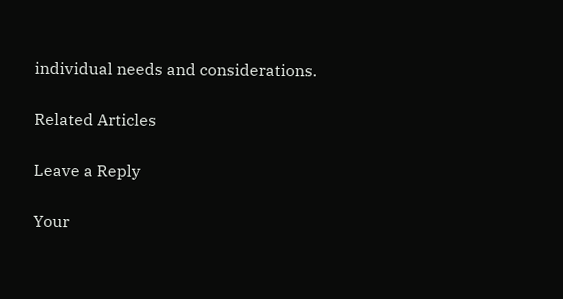individual needs and considerations.

Related Articles

Leave a Reply

Your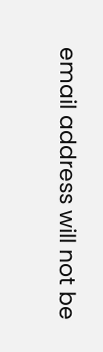email address will not be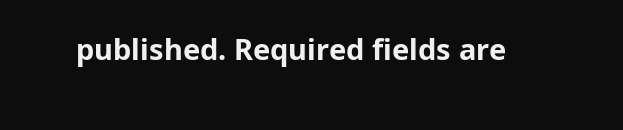published. Required fields are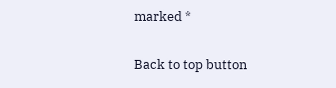marked *

Back to top button